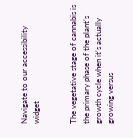Navigate to our accessibility widget


The vegetative stage of cannabis is the primary phase of the plant’s growth cycle when it’s actually growing versus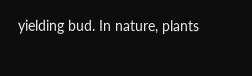yielding bud. In nature, plants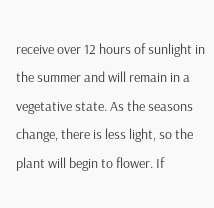receive over 12 hours of sunlight in the summer and will remain in a vegetative state. As the seasons change, there is less light, so the plant will begin to flower. If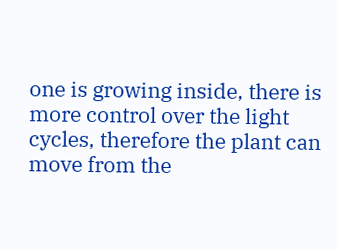one is growing inside, there is more control over the light cycles, therefore the plant can move from the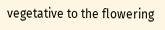vegetative to the flowering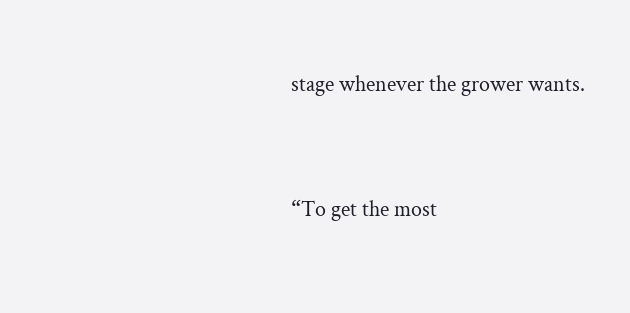stage whenever the grower wants.


“To get the most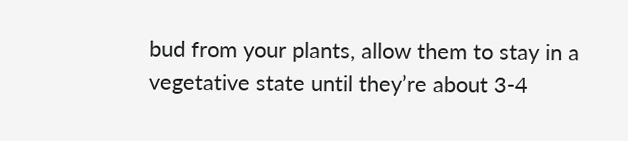bud from your plants, allow them to stay in a vegetative state until they’re about 3-4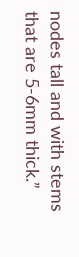nodes tall and with stems that are 5-6mm thick.”